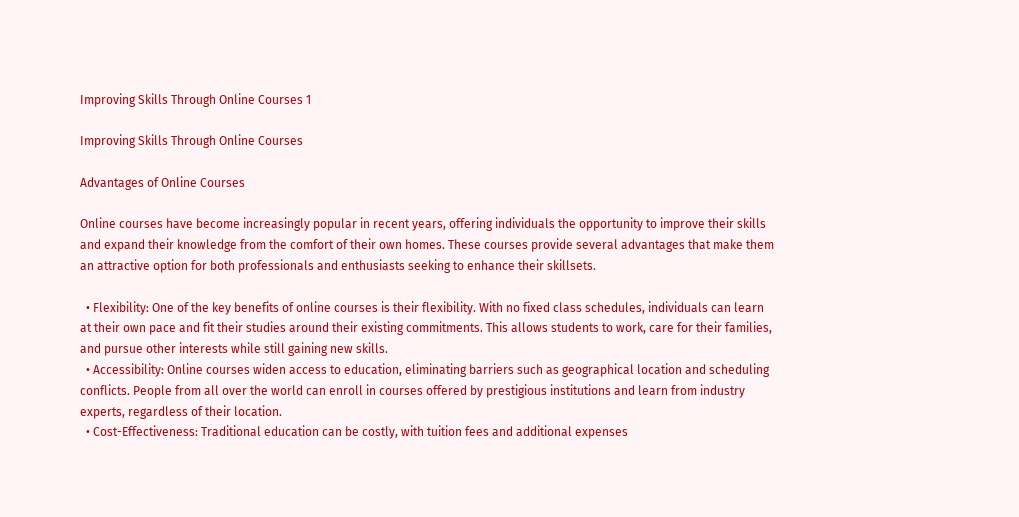Improving Skills Through Online Courses 1

Improving Skills Through Online Courses

Advantages of Online Courses

Online courses have become increasingly popular in recent years, offering individuals the opportunity to improve their skills and expand their knowledge from the comfort of their own homes. These courses provide several advantages that make them an attractive option for both professionals and enthusiasts seeking to enhance their skillsets.

  • Flexibility: One of the key benefits of online courses is their flexibility. With no fixed class schedules, individuals can learn at their own pace and fit their studies around their existing commitments. This allows students to work, care for their families, and pursue other interests while still gaining new skills.
  • Accessibility: Online courses widen access to education, eliminating barriers such as geographical location and scheduling conflicts. People from all over the world can enroll in courses offered by prestigious institutions and learn from industry experts, regardless of their location.
  • Cost-Effectiveness: Traditional education can be costly, with tuition fees and additional expenses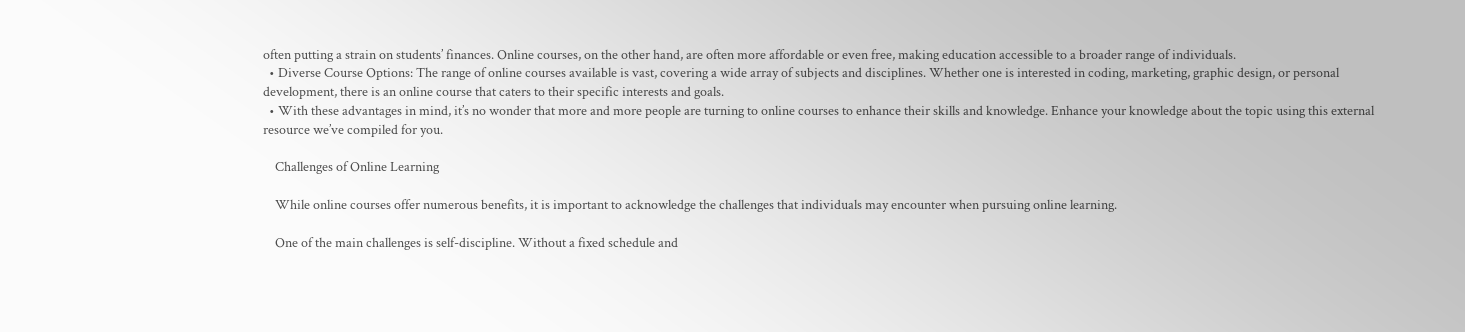often putting a strain on students’ finances. Online courses, on the other hand, are often more affordable or even free, making education accessible to a broader range of individuals.
  • Diverse Course Options: The range of online courses available is vast, covering a wide array of subjects and disciplines. Whether one is interested in coding, marketing, graphic design, or personal development, there is an online course that caters to their specific interests and goals.
  • With these advantages in mind, it’s no wonder that more and more people are turning to online courses to enhance their skills and knowledge. Enhance your knowledge about the topic using this external resource we’ve compiled for you.

    Challenges of Online Learning

    While online courses offer numerous benefits, it is important to acknowledge the challenges that individuals may encounter when pursuing online learning.

    One of the main challenges is self-discipline. Without a fixed schedule and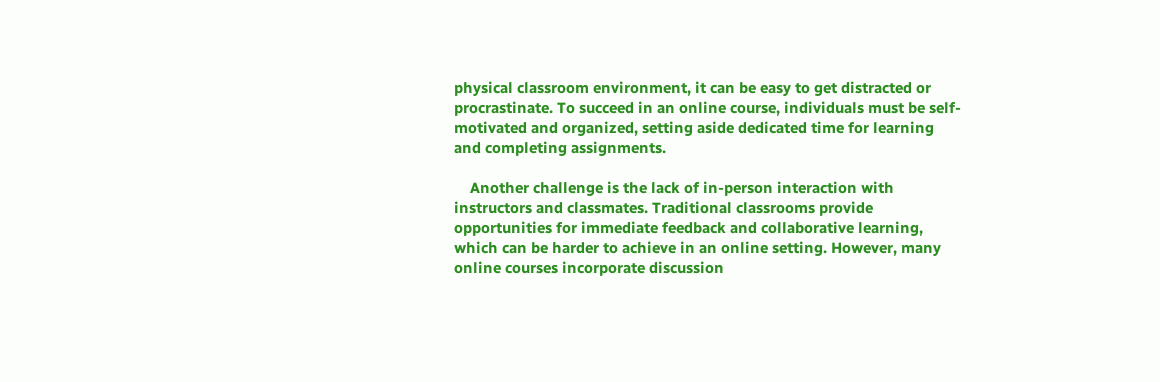physical classroom environment, it can be easy to get distracted or procrastinate. To succeed in an online course, individuals must be self-motivated and organized, setting aside dedicated time for learning and completing assignments.

    Another challenge is the lack of in-person interaction with instructors and classmates. Traditional classrooms provide opportunities for immediate feedback and collaborative learning, which can be harder to achieve in an online setting. However, many online courses incorporate discussion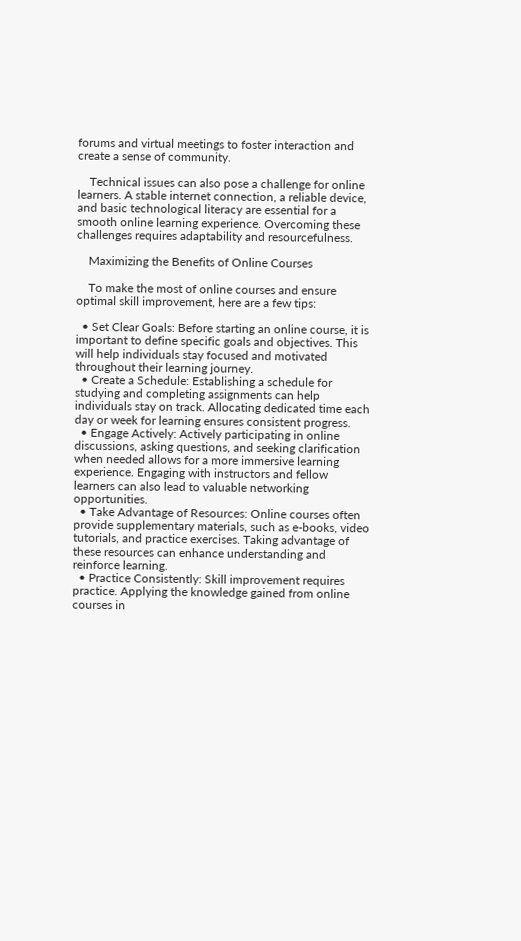forums and virtual meetings to foster interaction and create a sense of community.

    Technical issues can also pose a challenge for online learners. A stable internet connection, a reliable device, and basic technological literacy are essential for a smooth online learning experience. Overcoming these challenges requires adaptability and resourcefulness.

    Maximizing the Benefits of Online Courses

    To make the most of online courses and ensure optimal skill improvement, here are a few tips:

  • Set Clear Goals: Before starting an online course, it is important to define specific goals and objectives. This will help individuals stay focused and motivated throughout their learning journey.
  • Create a Schedule: Establishing a schedule for studying and completing assignments can help individuals stay on track. Allocating dedicated time each day or week for learning ensures consistent progress.
  • Engage Actively: Actively participating in online discussions, asking questions, and seeking clarification when needed allows for a more immersive learning experience. Engaging with instructors and fellow learners can also lead to valuable networking opportunities.
  • Take Advantage of Resources: Online courses often provide supplementary materials, such as e-books, video tutorials, and practice exercises. Taking advantage of these resources can enhance understanding and reinforce learning.
  • Practice Consistently: Skill improvement requires practice. Applying the knowledge gained from online courses in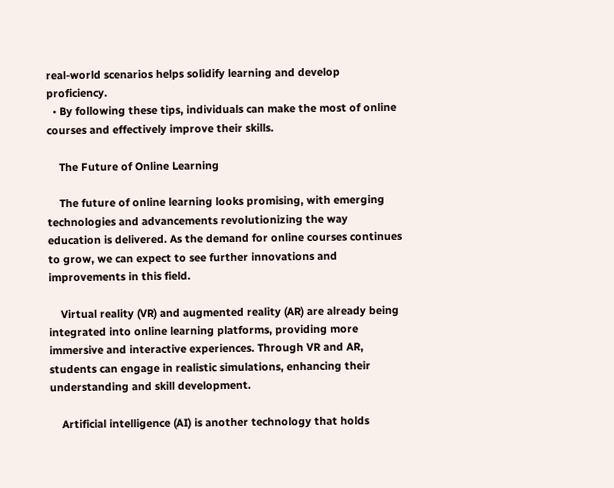real-world scenarios helps solidify learning and develop proficiency.
  • By following these tips, individuals can make the most of online courses and effectively improve their skills.

    The Future of Online Learning

    The future of online learning looks promising, with emerging technologies and advancements revolutionizing the way education is delivered. As the demand for online courses continues to grow, we can expect to see further innovations and improvements in this field.

    Virtual reality (VR) and augmented reality (AR) are already being integrated into online learning platforms, providing more immersive and interactive experiences. Through VR and AR, students can engage in realistic simulations, enhancing their understanding and skill development.

    Artificial intelligence (AI) is another technology that holds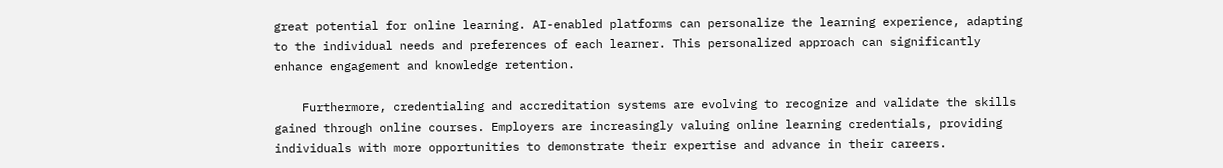great potential for online learning. AI-enabled platforms can personalize the learning experience, adapting to the individual needs and preferences of each learner. This personalized approach can significantly enhance engagement and knowledge retention.

    Furthermore, credentialing and accreditation systems are evolving to recognize and validate the skills gained through online courses. Employers are increasingly valuing online learning credentials, providing individuals with more opportunities to demonstrate their expertise and advance in their careers.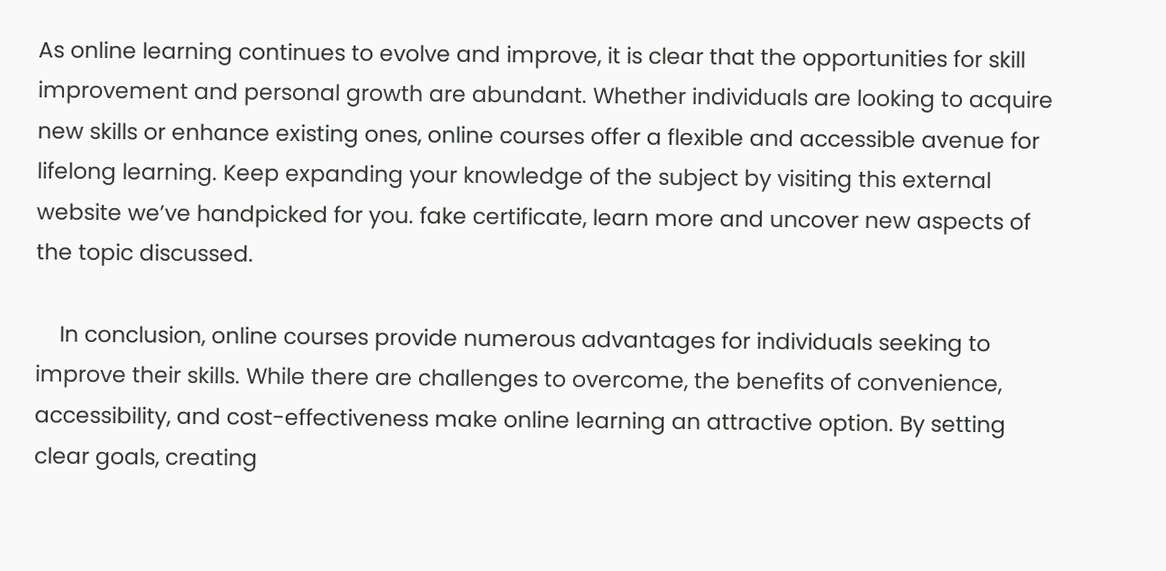As online learning continues to evolve and improve, it is clear that the opportunities for skill improvement and personal growth are abundant. Whether individuals are looking to acquire new skills or enhance existing ones, online courses offer a flexible and accessible avenue for lifelong learning. Keep expanding your knowledge of the subject by visiting this external website we’ve handpicked for you. fake certificate, learn more and uncover new aspects of the topic discussed.

    In conclusion, online courses provide numerous advantages for individuals seeking to improve their skills. While there are challenges to overcome, the benefits of convenience, accessibility, and cost-effectiveness make online learning an attractive option. By setting clear goals, creating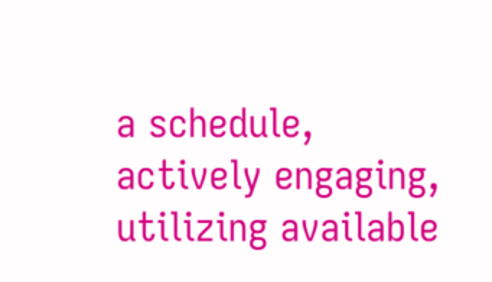a schedule, actively engaging, utilizing available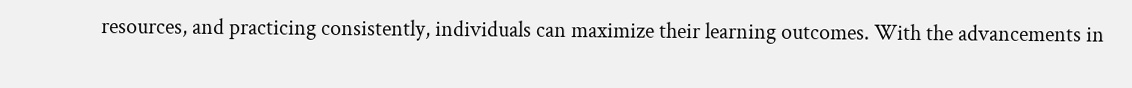resources, and practicing consistently, individuals can maximize their learning outcomes. With the advancements in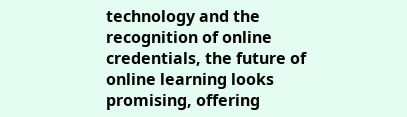technology and the recognition of online credentials, the future of online learning looks promising, offering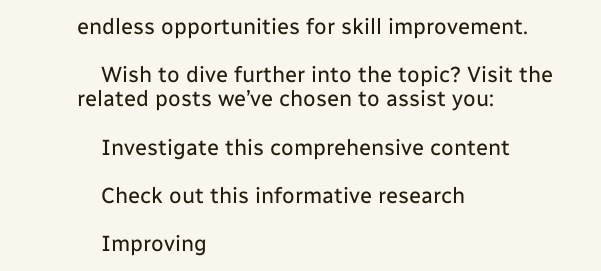endless opportunities for skill improvement.

    Wish to dive further into the topic? Visit the related posts we’ve chosen to assist you:

    Investigate this comprehensive content

    Check out this informative research

    Improving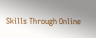Skills Through Online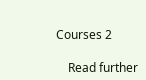Courses 2

    Read further